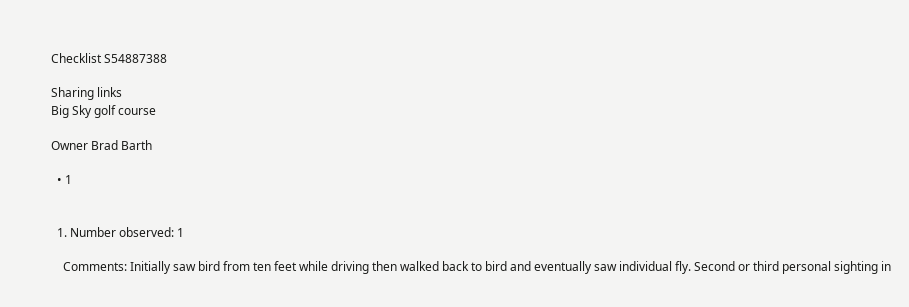Checklist S54887388

Sharing links
Big Sky golf course

Owner Brad Barth

  • 1


  1. Number observed: 1

    Comments: Initially saw bird from ten feet while driving then walked back to bird and eventually saw individual fly. Second or third personal sighting in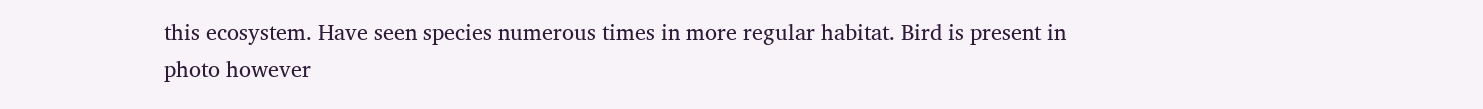this ecosystem. Have seen species numerous times in more regular habitat. Bird is present in photo however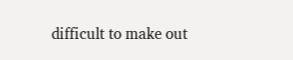difficult to make out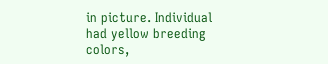in picture. Individual had yellow breeding colors,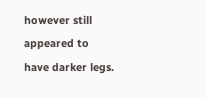however still appeared to have darker legs.